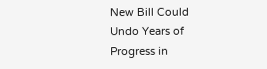New Bill Could Undo Years of Progress in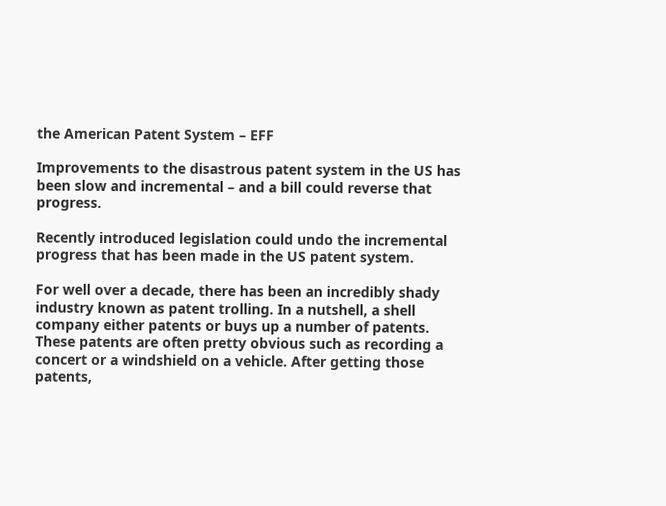the American Patent System – EFF

Improvements to the disastrous patent system in the US has been slow and incremental – and a bill could reverse that progress.

Recently introduced legislation could undo the incremental progress that has been made in the US patent system.

For well over a decade, there has been an incredibly shady industry known as patent trolling. In a nutshell, a shell company either patents or buys up a number of patents. These patents are often pretty obvious such as recording a concert or a windshield on a vehicle. After getting those patents,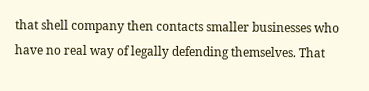that shell company then contacts smaller businesses who have no real way of legally defending themselves. That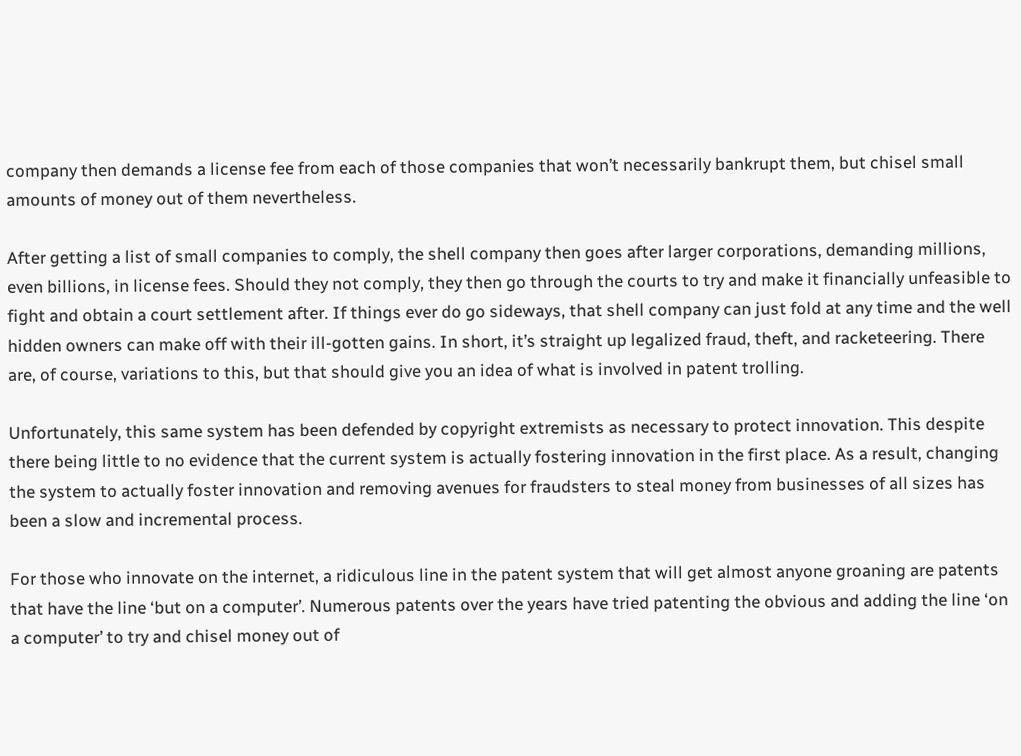company then demands a license fee from each of those companies that won’t necessarily bankrupt them, but chisel small amounts of money out of them nevertheless.

After getting a list of small companies to comply, the shell company then goes after larger corporations, demanding millions, even billions, in license fees. Should they not comply, they then go through the courts to try and make it financially unfeasible to fight and obtain a court settlement after. If things ever do go sideways, that shell company can just fold at any time and the well hidden owners can make off with their ill-gotten gains. In short, it’s straight up legalized fraud, theft, and racketeering. There are, of course, variations to this, but that should give you an idea of what is involved in patent trolling.

Unfortunately, this same system has been defended by copyright extremists as necessary to protect innovation. This despite there being little to no evidence that the current system is actually fostering innovation in the first place. As a result, changing the system to actually foster innovation and removing avenues for fraudsters to steal money from businesses of all sizes has been a slow and incremental process.

For those who innovate on the internet, a ridiculous line in the patent system that will get almost anyone groaning are patents that have the line ‘but on a computer’. Numerous patents over the years have tried patenting the obvious and adding the line ‘on a computer’ to try and chisel money out of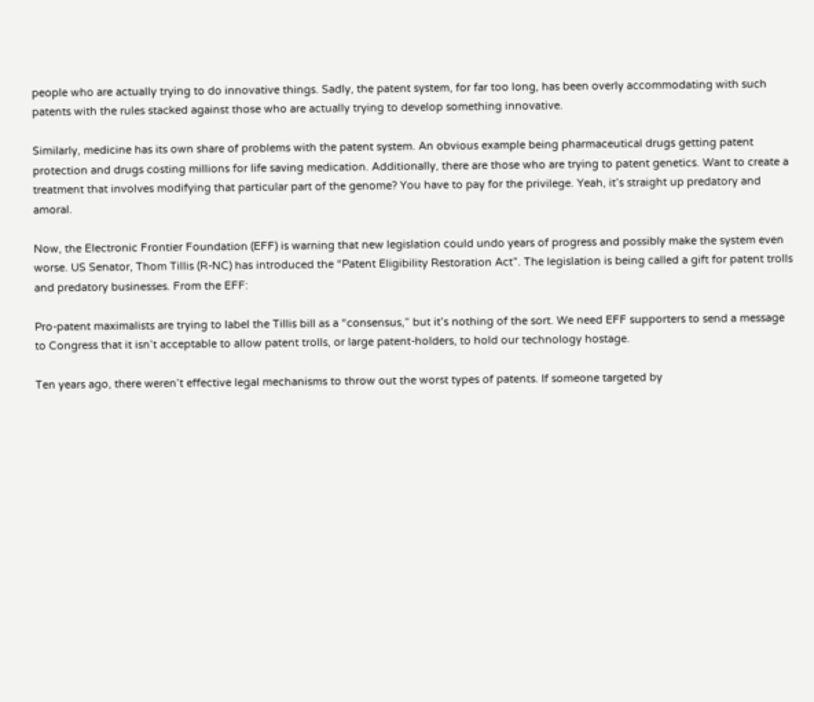people who are actually trying to do innovative things. Sadly, the patent system, for far too long, has been overly accommodating with such patents with the rules stacked against those who are actually trying to develop something innovative.

Similarly, medicine has its own share of problems with the patent system. An obvious example being pharmaceutical drugs getting patent protection and drugs costing millions for life saving medication. Additionally, there are those who are trying to patent genetics. Want to create a treatment that involves modifying that particular part of the genome? You have to pay for the privilege. Yeah, it’s straight up predatory and amoral.

Now, the Electronic Frontier Foundation (EFF) is warning that new legislation could undo years of progress and possibly make the system even worse. US Senator, Thom Tillis (R-NC) has introduced the “Patent Eligibility Restoration Act”. The legislation is being called a gift for patent trolls and predatory businesses. From the EFF:

Pro-patent maximalists are trying to label the Tillis bill as a “consensus,” but it’s nothing of the sort. We need EFF supporters to send a message to Congress that it isn’t acceptable to allow patent trolls, or large patent-holders, to hold our technology hostage.

Ten years ago, there weren’t effective legal mechanisms to throw out the worst types of patents. If someone targeted by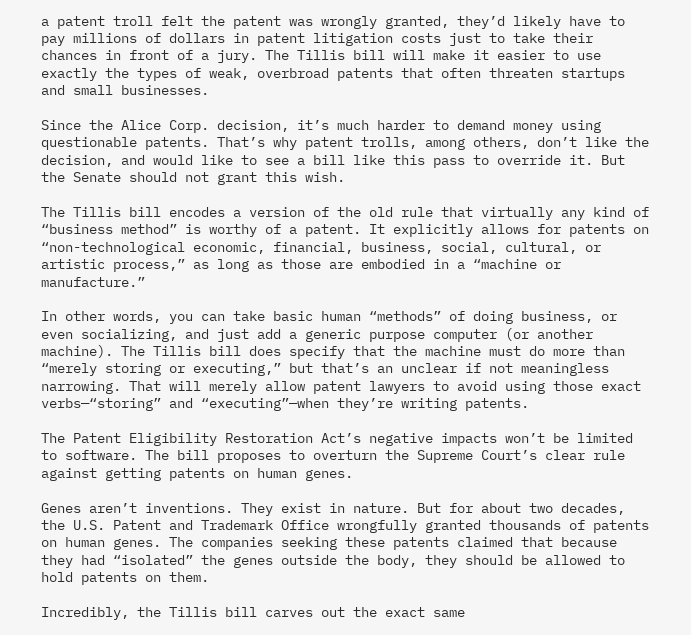a patent troll felt the patent was wrongly granted, they’d likely have to pay millions of dollars in patent litigation costs just to take their chances in front of a jury. The Tillis bill will make it easier to use exactly the types of weak, overbroad patents that often threaten startups and small businesses.

Since the Alice Corp. decision, it’s much harder to demand money using questionable patents. That’s why patent trolls, among others, don’t like the decision, and would like to see a bill like this pass to override it. But the Senate should not grant this wish.

The Tillis bill encodes a version of the old rule that virtually any kind of “business method” is worthy of a patent. It explicitly allows for patents on “non-technological economic, financial, business, social, cultural, or artistic process,” as long as those are embodied in a “machine or manufacture.”

In other words, you can take basic human “methods” of doing business, or even socializing, and just add a generic purpose computer (or another machine). The Tillis bill does specify that the machine must do more than “merely storing or executing,” but that’s an unclear if not meaningless narrowing. That will merely allow patent lawyers to avoid using those exact verbs—“storing” and “executing”—when they’re writing patents.

The Patent Eligibility Restoration Act’s negative impacts won’t be limited to software. The bill proposes to overturn the Supreme Court’s clear rule against getting patents on human genes.

Genes aren’t inventions. They exist in nature. But for about two decades, the U.S. Patent and Trademark Office wrongfully granted thousands of patents on human genes. The companies seeking these patents claimed that because they had “isolated” the genes outside the body, they should be allowed to hold patents on them.

Incredibly, the Tillis bill carves out the exact same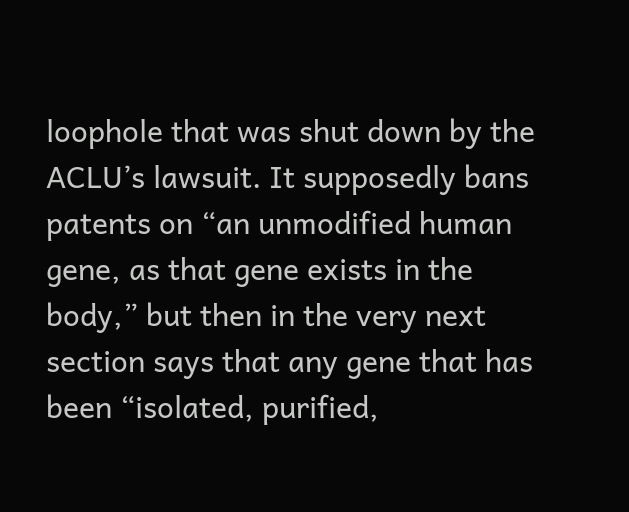loophole that was shut down by the ACLU’s lawsuit. It supposedly bans patents on “an unmodified human gene, as that gene exists in the body,” but then in the very next section says that any gene that has been “isolated, purified,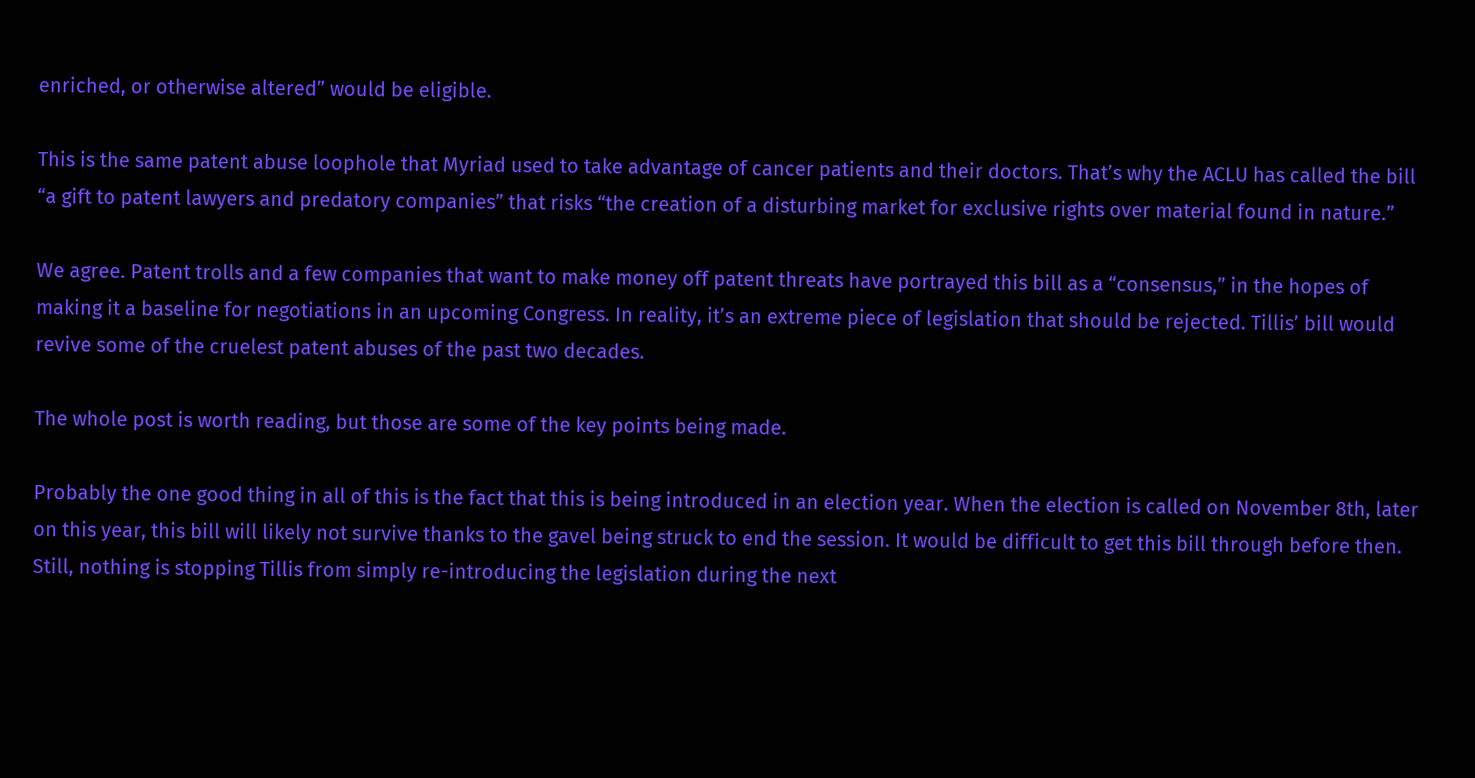enriched, or otherwise altered” would be eligible.

This is the same patent abuse loophole that Myriad used to take advantage of cancer patients and their doctors. That’s why the ACLU has called the bill “a gift to patent lawyers and predatory companies” that risks “the creation of a disturbing market for exclusive rights over material found in nature.”

We agree. Patent trolls and a few companies that want to make money off patent threats have portrayed this bill as a “consensus,” in the hopes of making it a baseline for negotiations in an upcoming Congress. In reality, it’s an extreme piece of legislation that should be rejected. Tillis’ bill would revive some of the cruelest patent abuses of the past two decades.

The whole post is worth reading, but those are some of the key points being made.

Probably the one good thing in all of this is the fact that this is being introduced in an election year. When the election is called on November 8th, later on this year, this bill will likely not survive thanks to the gavel being struck to end the session. It would be difficult to get this bill through before then. Still, nothing is stopping Tillis from simply re-introducing the legislation during the next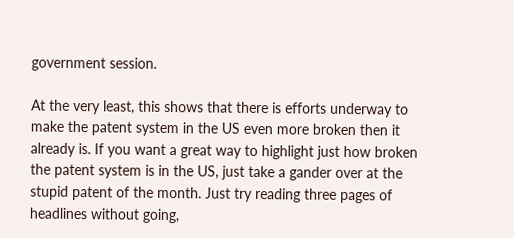government session.

At the very least, this shows that there is efforts underway to make the patent system in the US even more broken then it already is. If you want a great way to highlight just how broken the patent system is in the US, just take a gander over at the stupid patent of the month. Just try reading three pages of headlines without going,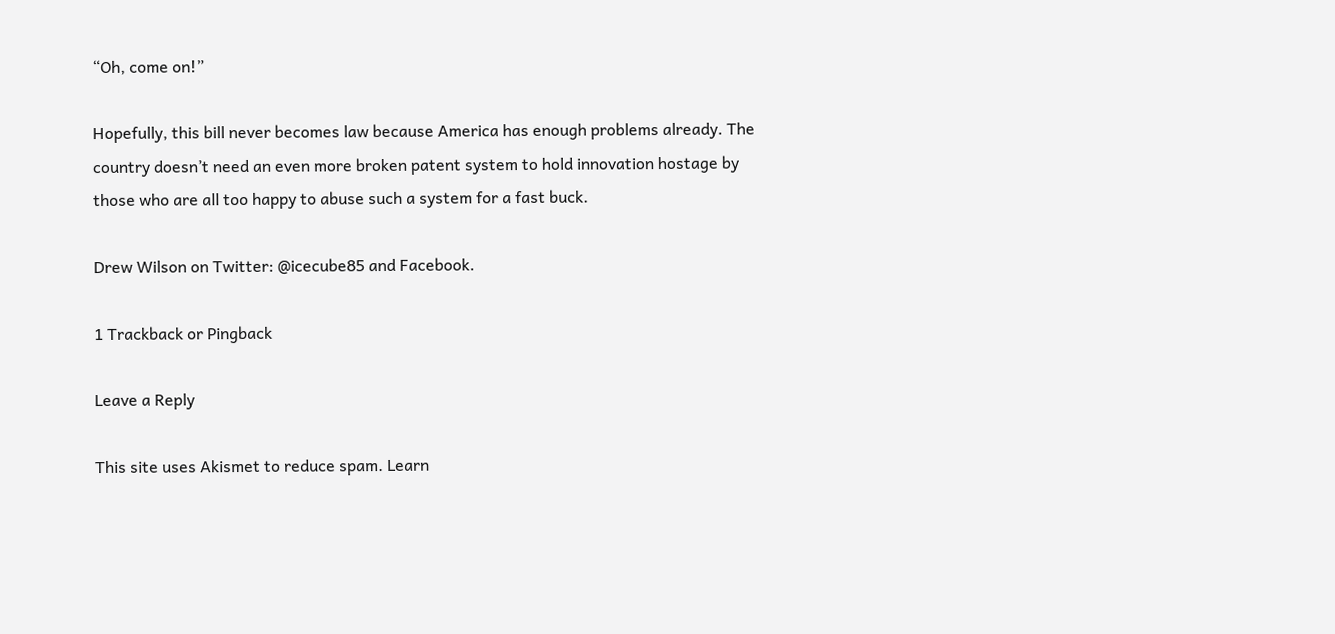“Oh, come on!”

Hopefully, this bill never becomes law because America has enough problems already. The country doesn’t need an even more broken patent system to hold innovation hostage by those who are all too happy to abuse such a system for a fast buck.

Drew Wilson on Twitter: @icecube85 and Facebook.

1 Trackback or Pingback

Leave a Reply

This site uses Akismet to reduce spam. Learn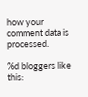how your comment data is processed.

%d bloggers like this: